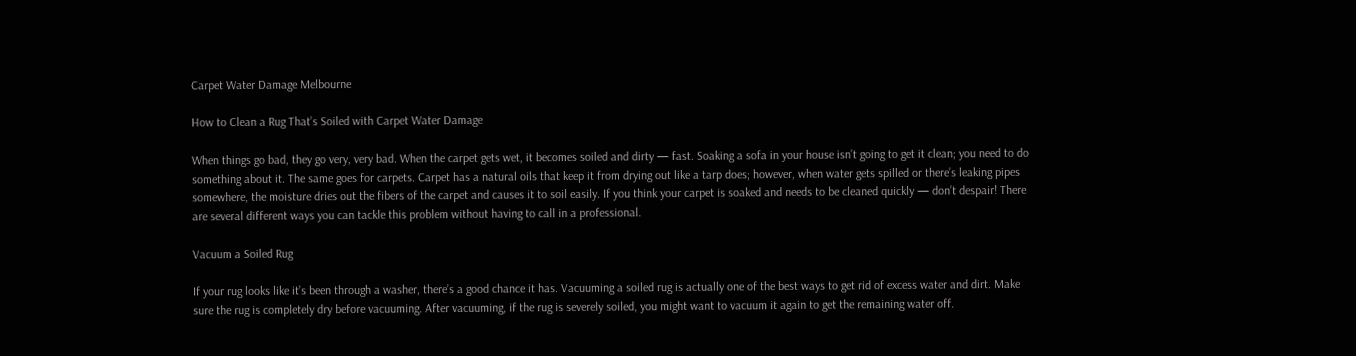Carpet Water Damage Melbourne

How to Clean a Rug That’s Soiled with Carpet Water Damage

When things go bad, they go very, very bad. When the carpet gets wet, it becomes soiled and dirty — fast. Soaking a sofa in your house isn’t going to get it clean; you need to do something about it. The same goes for carpets. Carpet has a natural oils that keep it from drying out like a tarp does; however, when water gets spilled or there’s leaking pipes somewhere, the moisture dries out the fibers of the carpet and causes it to soil easily. If you think your carpet is soaked and needs to be cleaned quickly — don’t despair! There are several different ways you can tackle this problem without having to call in a professional.

Vacuum a Soiled Rug

If your rug looks like it’s been through a washer, there’s a good chance it has. Vacuuming a soiled rug is actually one of the best ways to get rid of excess water and dirt. Make sure the rug is completely dry before vacuuming. After vacuuming, if the rug is severely soiled, you might want to vacuum it again to get the remaining water off.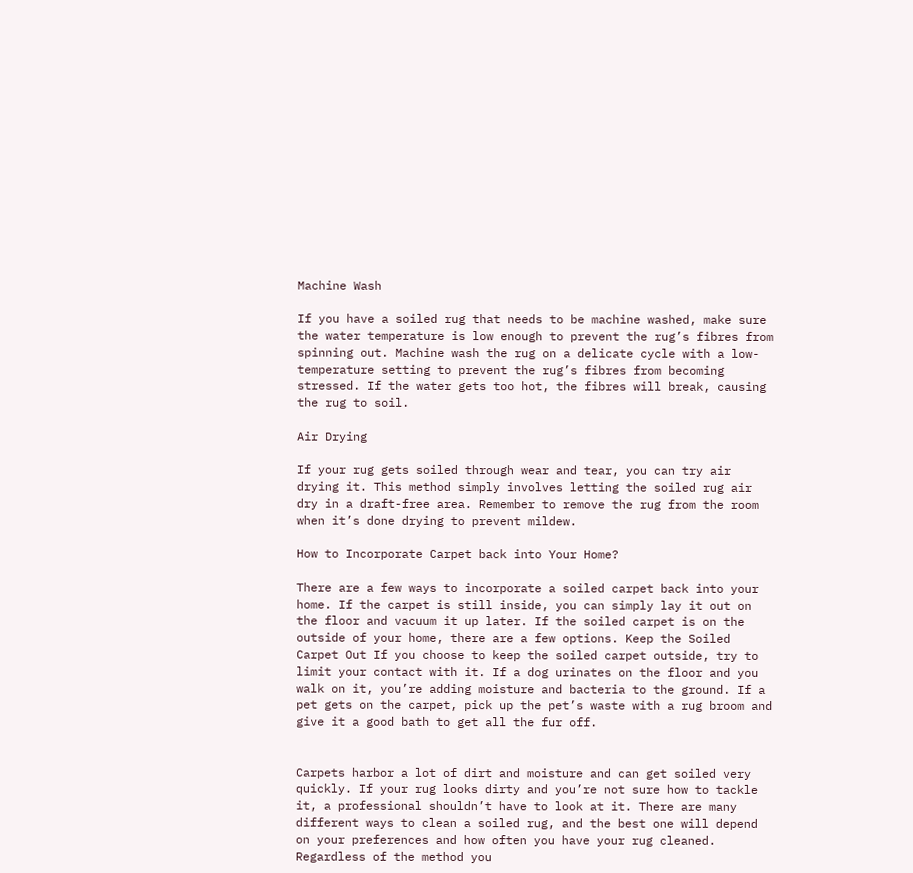Machine Wash

If you have a soiled rug that needs to be machine washed, make sure the water temperature is low enough to prevent the rug’s fibres from spinning out. Machine wash the rug on a delicate cycle with a low-temperature setting to prevent the rug’s fibres from becoming stressed. If the water gets too hot, the fibres will break, causing the rug to soil.

Air Drying

If your rug gets soiled through wear and tear, you can try air drying it. This method simply involves letting the soiled rug air dry in a draft-free area. Remember to remove the rug from the room when it’s done drying to prevent mildew.

How to Incorporate Carpet back into Your Home?

There are a few ways to incorporate a soiled carpet back into your home. If the carpet is still inside, you can simply lay it out on the floor and vacuum it up later. If the soiled carpet is on the outside of your home, there are a few options. Keep the Soiled Carpet Out If you choose to keep the soiled carpet outside, try to limit your contact with it. If a dog urinates on the floor and you walk on it, you’re adding moisture and bacteria to the ground. If a pet gets on the carpet, pick up the pet’s waste with a rug broom and give it a good bath to get all the fur off.


Carpets harbor a lot of dirt and moisture and can get soiled very quickly. If your rug looks dirty and you’re not sure how to tackle it, a professional shouldn’t have to look at it. There are many different ways to clean a soiled rug, and the best one will depend on your preferences and how often you have your rug cleaned. Regardless of the method you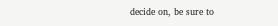decide on, be sure to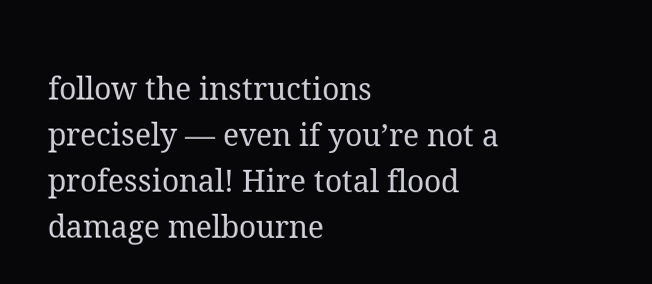follow the instructions precisely — even if you’re not a professional! Hire total flood damage melbourne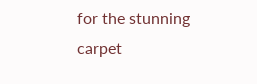for the stunning carpet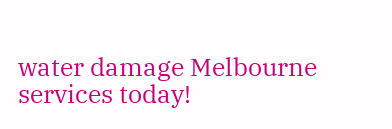water damage Melbourne services today!